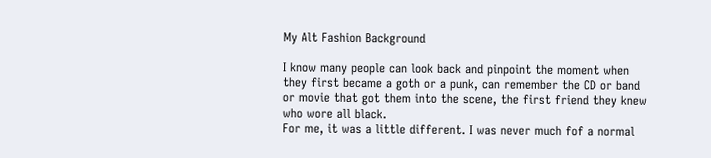My Alt Fashion Background

I know many people can look back and pinpoint the moment when they first became a goth or a punk, can remember the CD or band or movie that got them into the scene, the first friend they knew who wore all black.
For me, it was a little different. I was never much fof a normal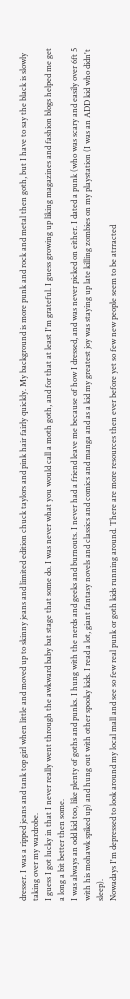dresser. I was a ripped jeans and tank top girl when little and moved up to skinny jeans and limited edition chuck taylors and pink hair fairly quickly. My background is more punk and rock and metal then goth, but I have to say the black is slowly taking over my wardrobe.
I guess I got lucky in that I never really went through the awkward baby bat stage that some do. I was never what you would call a moth goth, and for that at least I'm grateful. I guess growing up liking magazines and fashion blogs helped me get a long a bit better then some.
I was always an odd kid too, like plenty of goths and punks. I hung with the nerds and geeks and burnouts. I never had a friend leave me because of how I dressed, and was never picked on either. I dated a punk (who was scary and easily over 6ft 5 with his mohawk spiked up) and hung out with other spooky kids. I read a lot, giant fantasy novels and classics and comics and manga and as a kid my greatest joy was staying up late killing zombies on my playstation (I was an ADD kid who didn't sleep).
Nowadays I'm depressed to look around my local mall and see so few real punk or goth kids running around. There are more resources then ever before yet so few new people seem to be atrracted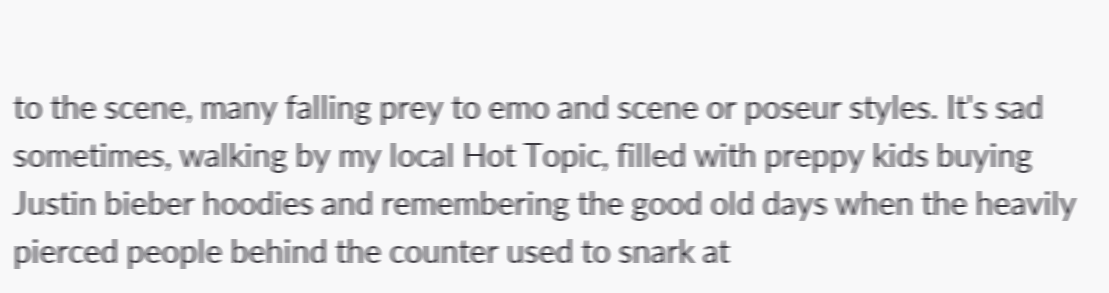to the scene, many falling prey to emo and scene or poseur styles. It's sad sometimes, walking by my local Hot Topic, filled with preppy kids buying Justin bieber hoodies and remembering the good old days when the heavily pierced people behind the counter used to snark at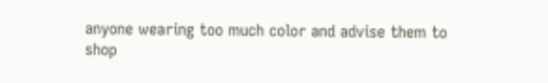anyone wearing too much color and advise them to shop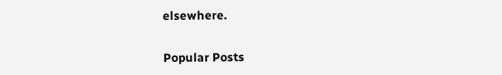elsewhere.


Popular Posts